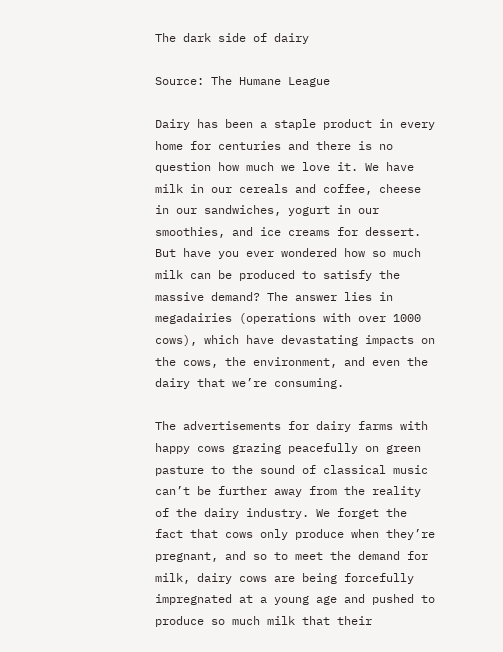The dark side of dairy

Source: The Humane League

Dairy has been a staple product in every home for centuries and there is no question how much we love it. We have milk in our cereals and coffee, cheese in our sandwiches, yogurt in our smoothies, and ice creams for dessert. But have you ever wondered how so much milk can be produced to satisfy the massive demand? The answer lies in megadairies (operations with over 1000 cows), which have devastating impacts on the cows, the environment, and even the dairy that we’re consuming.

The advertisements for dairy farms with happy cows grazing peacefully on green pasture to the sound of classical music can’t be further away from the reality of the dairy industry. We forget the fact that cows only produce when they’re pregnant, and so to meet the demand for milk, dairy cows are being forcefully impregnated at a young age and pushed to produce so much milk that their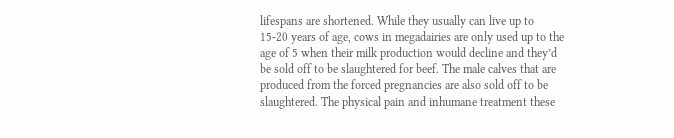lifespans are shortened. While they usually can live up to 15-20 years of age, cows in megadairies are only used up to the age of 5 when their milk production would decline and they’d be sold off to be slaughtered for beef. The male calves that are produced from the forced pregnancies are also sold off to be slaughtered. The physical pain and inhumane treatment these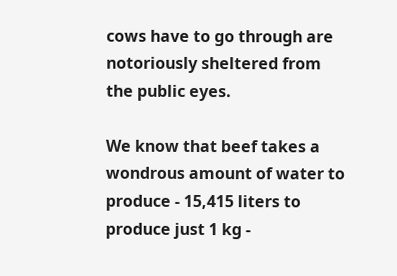cows have to go through are notoriously sheltered from the public eyes.

We know that beef takes a wondrous amount of water to produce - 15,415 liters to produce just 1 kg -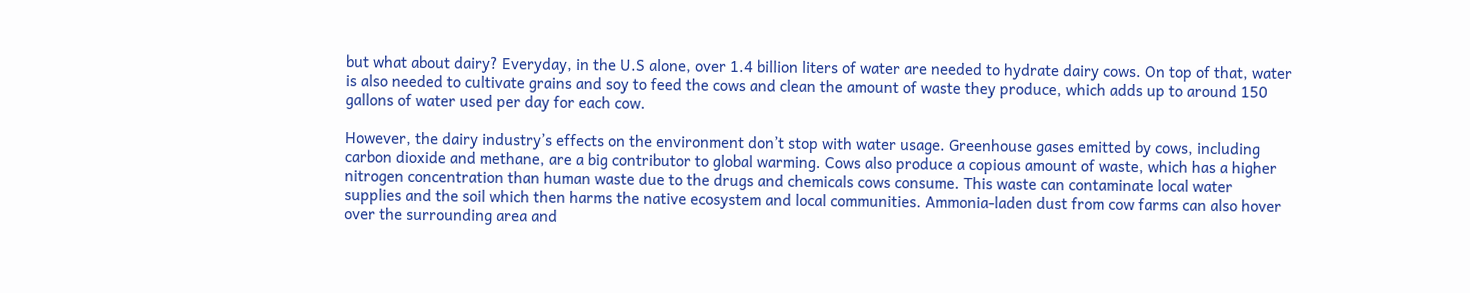but what about dairy? Everyday, in the U.S alone, over 1.4 billion liters of water are needed to hydrate dairy cows. On top of that, water is also needed to cultivate grains and soy to feed the cows and clean the amount of waste they produce, which adds up to around 150 gallons of water used per day for each cow.

However, the dairy industry’s effects on the environment don’t stop with water usage. Greenhouse gases emitted by cows, including carbon dioxide and methane, are a big contributor to global warming. Cows also produce a copious amount of waste, which has a higher nitrogen concentration than human waste due to the drugs and chemicals cows consume. This waste can contaminate local water supplies and the soil which then harms the native ecosystem and local communities. Ammonia-laden dust from cow farms can also hover over the surrounding area and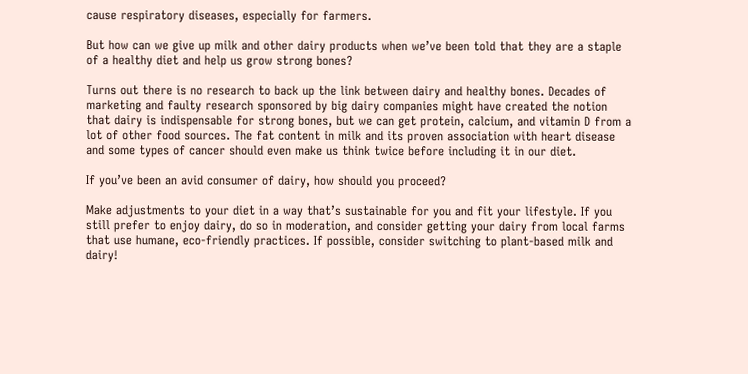cause respiratory diseases, especially for farmers.

But how can we give up milk and other dairy products when we’ve been told that they are a staple of a healthy diet and help us grow strong bones?

Turns out there is no research to back up the link between dairy and healthy bones. Decades of marketing and faulty research sponsored by big dairy companies might have created the notion that dairy is indispensable for strong bones, but we can get protein, calcium, and vitamin D from a lot of other food sources. The fat content in milk and its proven association with heart disease and some types of cancer should even make us think twice before including it in our diet.

If you’ve been an avid consumer of dairy, how should you proceed?

Make adjustments to your diet in a way that’s sustainable for you and fit your lifestyle. If you still prefer to enjoy dairy, do so in moderation, and consider getting your dairy from local farms that use humane, eco-friendly practices. If possible, consider switching to plant-based milk and dairy!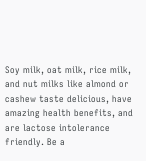Soy milk, oat milk, rice milk, and nut milks like almond or cashew taste delicious, have amazing health benefits, and are lactose intolerance friendly. Be a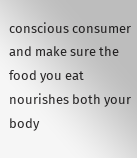conscious consumer and make sure the food you eat nourishes both your body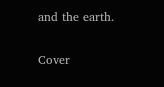and the earth.


Cover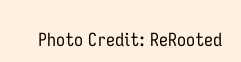Photo Credit: ReRooted